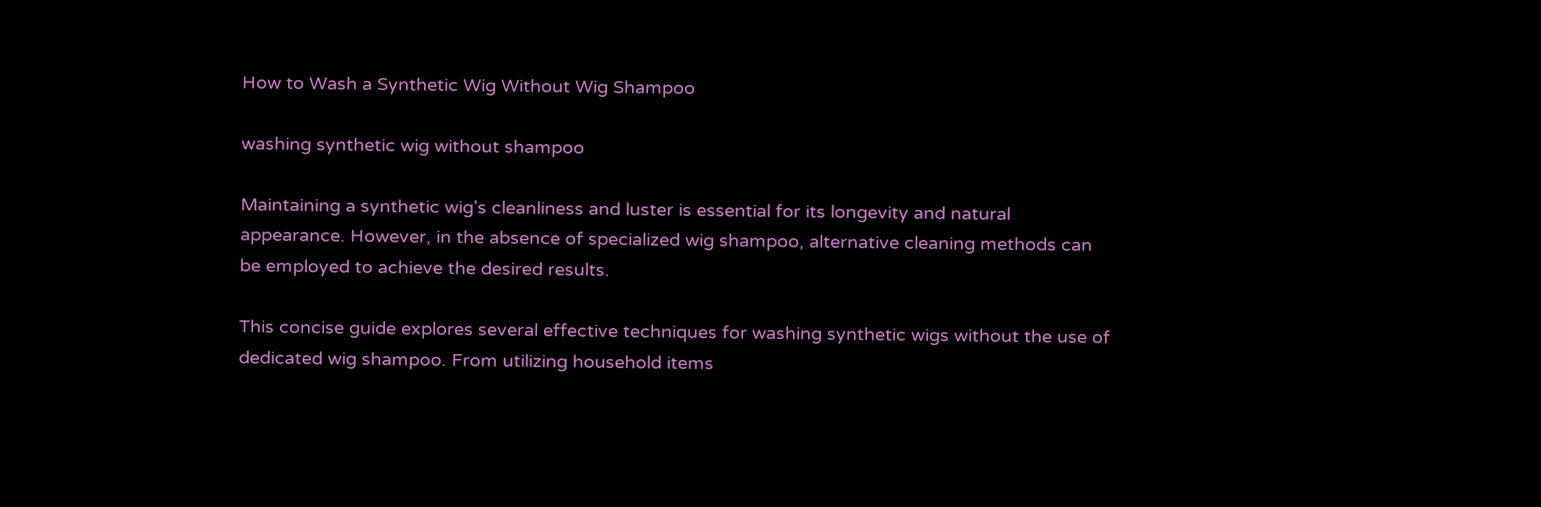How to Wash a Synthetic Wig Without Wig Shampoo

washing synthetic wig without shampoo

Maintaining a synthetic wig's cleanliness and luster is essential for its longevity and natural appearance. However, in the absence of specialized wig shampoo, alternative cleaning methods can be employed to achieve the desired results.

This concise guide explores several effective techniques for washing synthetic wigs without the use of dedicated wig shampoo. From utilizing household items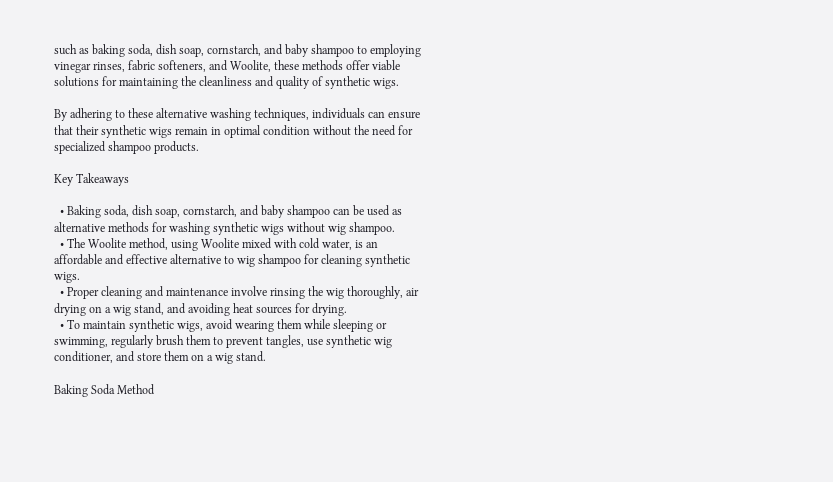such as baking soda, dish soap, cornstarch, and baby shampoo to employing vinegar rinses, fabric softeners, and Woolite, these methods offer viable solutions for maintaining the cleanliness and quality of synthetic wigs.

By adhering to these alternative washing techniques, individuals can ensure that their synthetic wigs remain in optimal condition without the need for specialized shampoo products.

Key Takeaways

  • Baking soda, dish soap, cornstarch, and baby shampoo can be used as alternative methods for washing synthetic wigs without wig shampoo.
  • The Woolite method, using Woolite mixed with cold water, is an affordable and effective alternative to wig shampoo for cleaning synthetic wigs.
  • Proper cleaning and maintenance involve rinsing the wig thoroughly, air drying on a wig stand, and avoiding heat sources for drying.
  • To maintain synthetic wigs, avoid wearing them while sleeping or swimming, regularly brush them to prevent tangles, use synthetic wig conditioner, and store them on a wig stand.

Baking Soda Method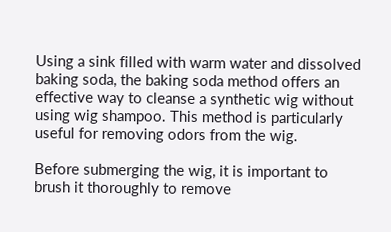Using a sink filled with warm water and dissolved baking soda, the baking soda method offers an effective way to cleanse a synthetic wig without using wig shampoo. This method is particularly useful for removing odors from the wig.

Before submerging the wig, it is important to brush it thoroughly to remove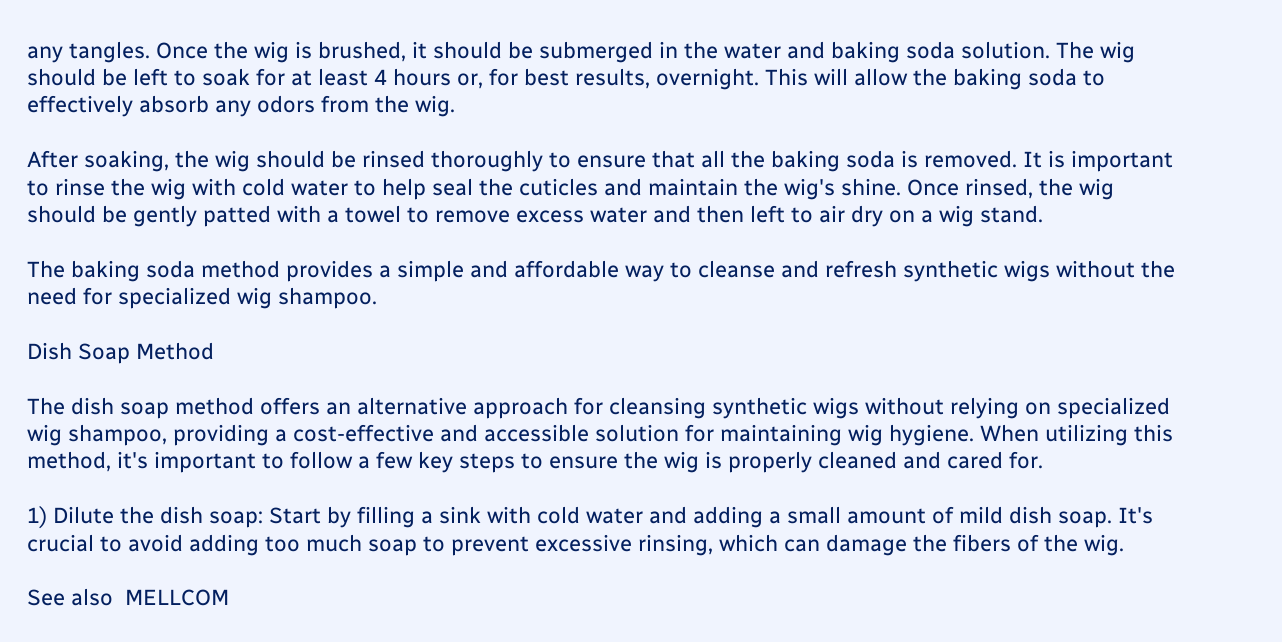any tangles. Once the wig is brushed, it should be submerged in the water and baking soda solution. The wig should be left to soak for at least 4 hours or, for best results, overnight. This will allow the baking soda to effectively absorb any odors from the wig.

After soaking, the wig should be rinsed thoroughly to ensure that all the baking soda is removed. It is important to rinse the wig with cold water to help seal the cuticles and maintain the wig's shine. Once rinsed, the wig should be gently patted with a towel to remove excess water and then left to air dry on a wig stand.

The baking soda method provides a simple and affordable way to cleanse and refresh synthetic wigs without the need for specialized wig shampoo.

Dish Soap Method

The dish soap method offers an alternative approach for cleansing synthetic wigs without relying on specialized wig shampoo, providing a cost-effective and accessible solution for maintaining wig hygiene. When utilizing this method, it's important to follow a few key steps to ensure the wig is properly cleaned and cared for.

1) Dilute the dish soap: Start by filling a sink with cold water and adding a small amount of mild dish soap. It's crucial to avoid adding too much soap to prevent excessive rinsing, which can damage the fibers of the wig.

See also  MELLCOM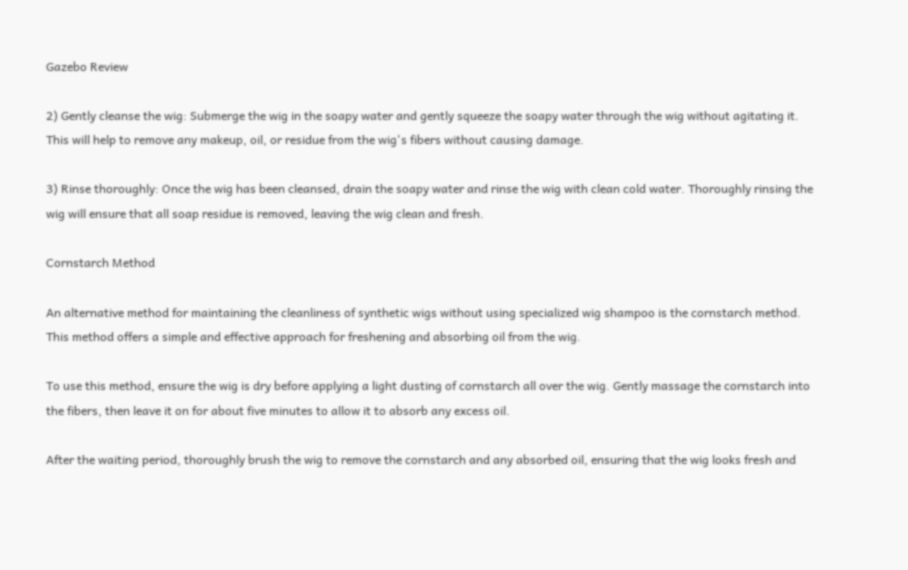Gazebo Review

2) Gently cleanse the wig: Submerge the wig in the soapy water and gently squeeze the soapy water through the wig without agitating it. This will help to remove any makeup, oil, or residue from the wig's fibers without causing damage.

3) Rinse thoroughly: Once the wig has been cleansed, drain the soapy water and rinse the wig with clean cold water. Thoroughly rinsing the wig will ensure that all soap residue is removed, leaving the wig clean and fresh.

Cornstarch Method

An alternative method for maintaining the cleanliness of synthetic wigs without using specialized wig shampoo is the cornstarch method. This method offers a simple and effective approach for freshening and absorbing oil from the wig.

To use this method, ensure the wig is dry before applying a light dusting of cornstarch all over the wig. Gently massage the cornstarch into the fibers, then leave it on for about five minutes to allow it to absorb any excess oil.

After the waiting period, thoroughly brush the wig to remove the cornstarch and any absorbed oil, ensuring that the wig looks fresh and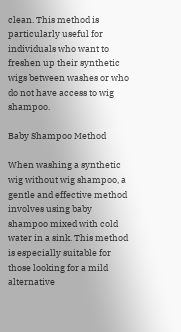clean. This method is particularly useful for individuals who want to freshen up their synthetic wigs between washes or who do not have access to wig shampoo.

Baby Shampoo Method

When washing a synthetic wig without wig shampoo, a gentle and effective method involves using baby shampoo mixed with cold water in a sink. This method is especially suitable for those looking for a mild alternative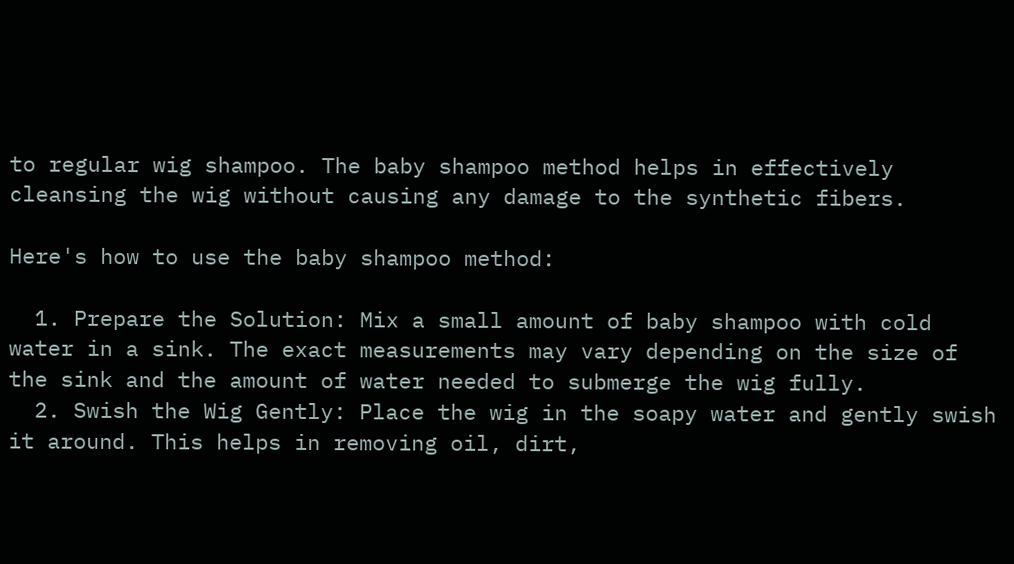to regular wig shampoo. The baby shampoo method helps in effectively cleansing the wig without causing any damage to the synthetic fibers.

Here's how to use the baby shampoo method:

  1. Prepare the Solution: Mix a small amount of baby shampoo with cold water in a sink. The exact measurements may vary depending on the size of the sink and the amount of water needed to submerge the wig fully.
  2. Swish the Wig Gently: Place the wig in the soapy water and gently swish it around. This helps in removing oil, dirt,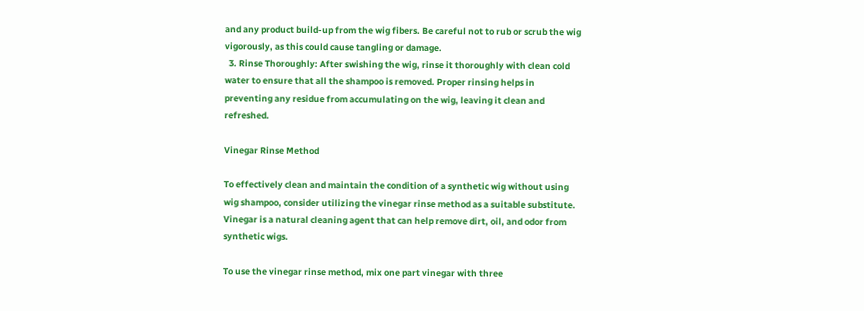and any product build-up from the wig fibers. Be careful not to rub or scrub the wig vigorously, as this could cause tangling or damage.
  3. Rinse Thoroughly: After swishing the wig, rinse it thoroughly with clean cold water to ensure that all the shampoo is removed. Proper rinsing helps in preventing any residue from accumulating on the wig, leaving it clean and refreshed.

Vinegar Rinse Method

To effectively clean and maintain the condition of a synthetic wig without using wig shampoo, consider utilizing the vinegar rinse method as a suitable substitute. Vinegar is a natural cleaning agent that can help remove dirt, oil, and odor from synthetic wigs.

To use the vinegar rinse method, mix one part vinegar with three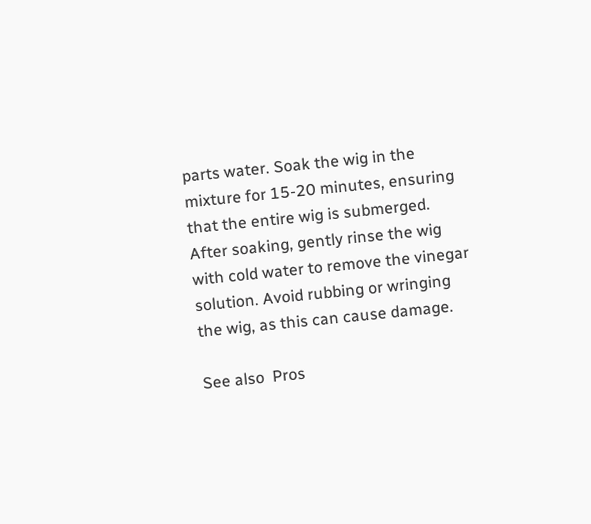parts water. Soak the wig in the mixture for 15-20 minutes, ensuring that the entire wig is submerged. After soaking, gently rinse the wig with cold water to remove the vinegar solution. Avoid rubbing or wringing the wig, as this can cause damage.

See also  Pros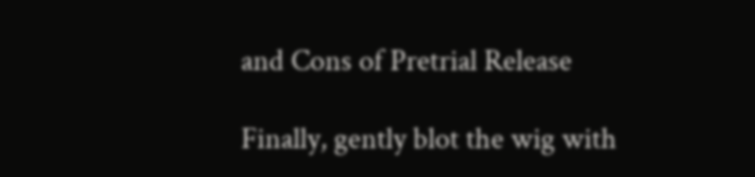and Cons of Pretrial Release

Finally, gently blot the wig with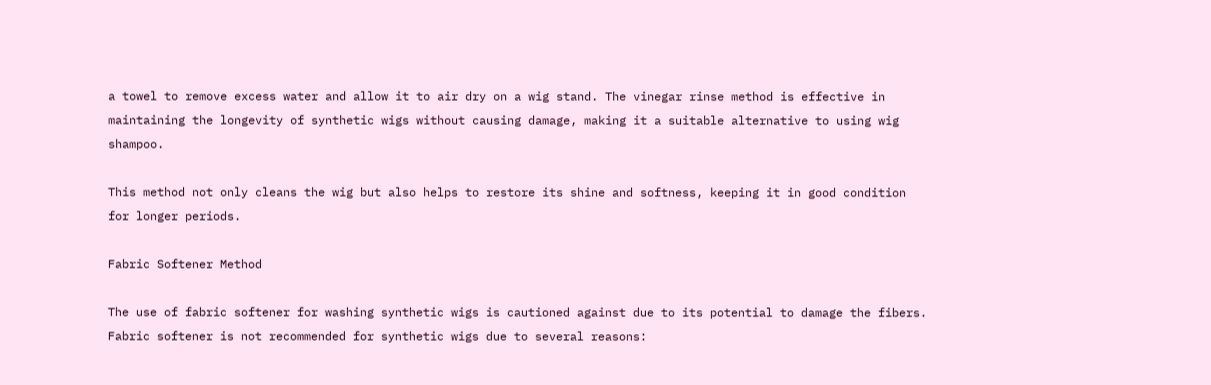a towel to remove excess water and allow it to air dry on a wig stand. The vinegar rinse method is effective in maintaining the longevity of synthetic wigs without causing damage, making it a suitable alternative to using wig shampoo.

This method not only cleans the wig but also helps to restore its shine and softness, keeping it in good condition for longer periods.

Fabric Softener Method

The use of fabric softener for washing synthetic wigs is cautioned against due to its potential to damage the fibers. Fabric softener is not recommended for synthetic wigs due to several reasons: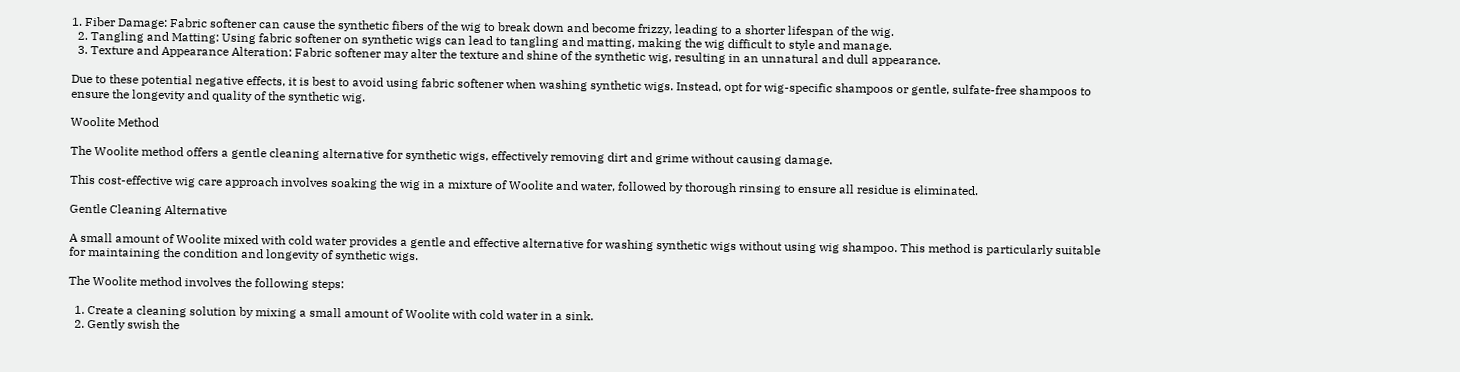1. Fiber Damage: Fabric softener can cause the synthetic fibers of the wig to break down and become frizzy, leading to a shorter lifespan of the wig.
  2. Tangling and Matting: Using fabric softener on synthetic wigs can lead to tangling and matting, making the wig difficult to style and manage.
  3. Texture and Appearance Alteration: Fabric softener may alter the texture and shine of the synthetic wig, resulting in an unnatural and dull appearance.

Due to these potential negative effects, it is best to avoid using fabric softener when washing synthetic wigs. Instead, opt for wig-specific shampoos or gentle, sulfate-free shampoos to ensure the longevity and quality of the synthetic wig.

Woolite Method

The Woolite method offers a gentle cleaning alternative for synthetic wigs, effectively removing dirt and grime without causing damage.

This cost-effective wig care approach involves soaking the wig in a mixture of Woolite and water, followed by thorough rinsing to ensure all residue is eliminated.

Gentle Cleaning Alternative

A small amount of Woolite mixed with cold water provides a gentle and effective alternative for washing synthetic wigs without using wig shampoo. This method is particularly suitable for maintaining the condition and longevity of synthetic wigs.

The Woolite method involves the following steps:

  1. Create a cleaning solution by mixing a small amount of Woolite with cold water in a sink.
  2. Gently swish the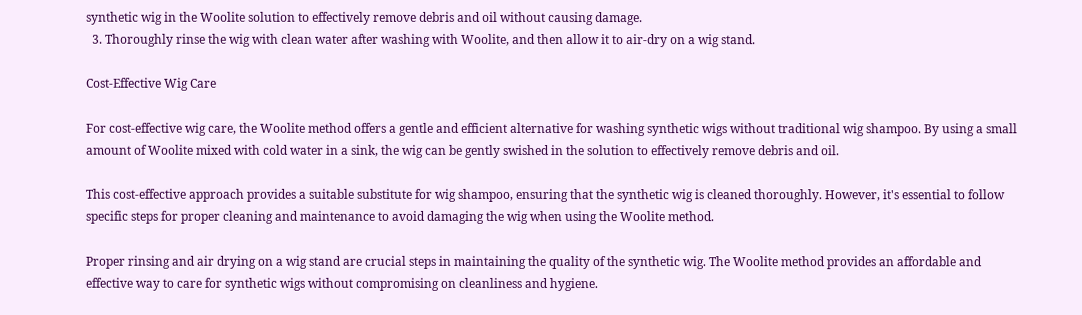synthetic wig in the Woolite solution to effectively remove debris and oil without causing damage.
  3. Thoroughly rinse the wig with clean water after washing with Woolite, and then allow it to air-dry on a wig stand.

Cost-Effective Wig Care

For cost-effective wig care, the Woolite method offers a gentle and efficient alternative for washing synthetic wigs without traditional wig shampoo. By using a small amount of Woolite mixed with cold water in a sink, the wig can be gently swished in the solution to effectively remove debris and oil.

This cost-effective approach provides a suitable substitute for wig shampoo, ensuring that the synthetic wig is cleaned thoroughly. However, it's essential to follow specific steps for proper cleaning and maintenance to avoid damaging the wig when using the Woolite method.

Proper rinsing and air drying on a wig stand are crucial steps in maintaining the quality of the synthetic wig. The Woolite method provides an affordable and effective way to care for synthetic wigs without compromising on cleanliness and hygiene.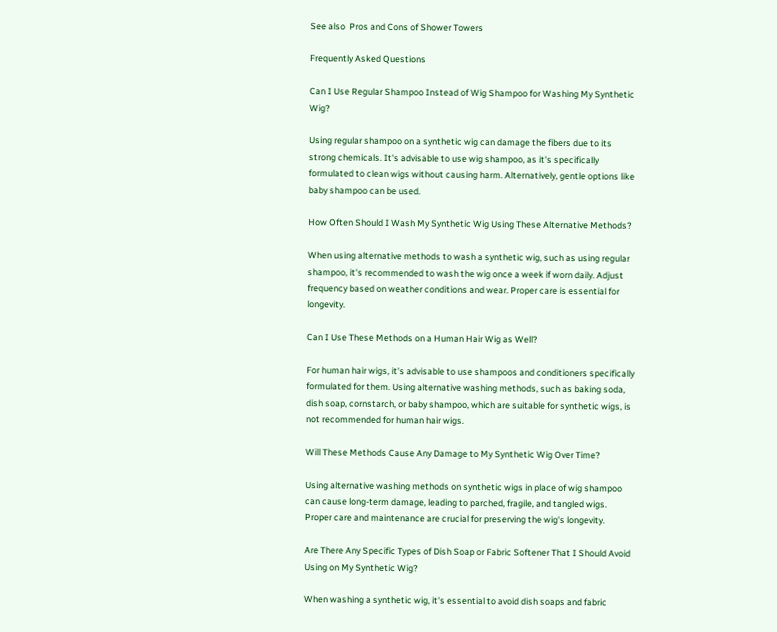See also  Pros and Cons of Shower Towers

Frequently Asked Questions

Can I Use Regular Shampoo Instead of Wig Shampoo for Washing My Synthetic Wig?

Using regular shampoo on a synthetic wig can damage the fibers due to its strong chemicals. It's advisable to use wig shampoo, as it's specifically formulated to clean wigs without causing harm. Alternatively, gentle options like baby shampoo can be used.

How Often Should I Wash My Synthetic Wig Using These Alternative Methods?

When using alternative methods to wash a synthetic wig, such as using regular shampoo, it's recommended to wash the wig once a week if worn daily. Adjust frequency based on weather conditions and wear. Proper care is essential for longevity.

Can I Use These Methods on a Human Hair Wig as Well?

For human hair wigs, it's advisable to use shampoos and conditioners specifically formulated for them. Using alternative washing methods, such as baking soda, dish soap, cornstarch, or baby shampoo, which are suitable for synthetic wigs, is not recommended for human hair wigs.

Will These Methods Cause Any Damage to My Synthetic Wig Over Time?

Using alternative washing methods on synthetic wigs in place of wig shampoo can cause long-term damage, leading to parched, fragile, and tangled wigs. Proper care and maintenance are crucial for preserving the wig's longevity.

Are There Any Specific Types of Dish Soap or Fabric Softener That I Should Avoid Using on My Synthetic Wig?

When washing a synthetic wig, it's essential to avoid dish soaps and fabric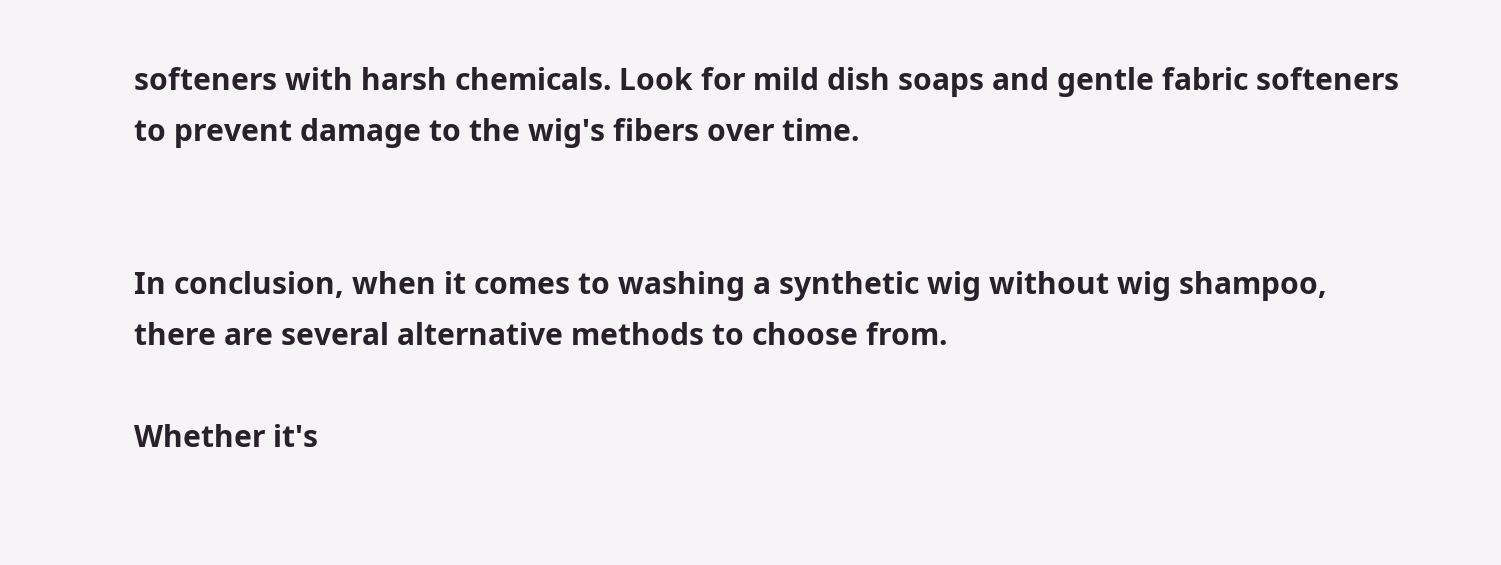softeners with harsh chemicals. Look for mild dish soaps and gentle fabric softeners to prevent damage to the wig's fibers over time.


In conclusion, when it comes to washing a synthetic wig without wig shampoo, there are several alternative methods to choose from.

Whether it's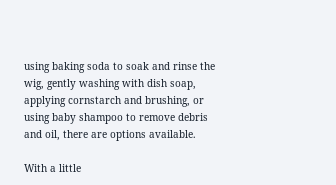using baking soda to soak and rinse the wig, gently washing with dish soap, applying cornstarch and brushing, or using baby shampoo to remove debris and oil, there are options available.

With a little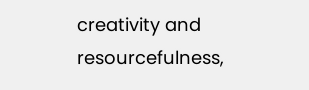creativity and resourcefulness,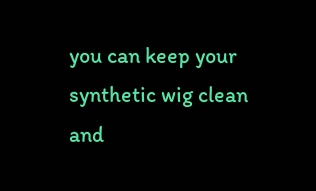you can keep your synthetic wig clean and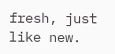fresh, just like new.